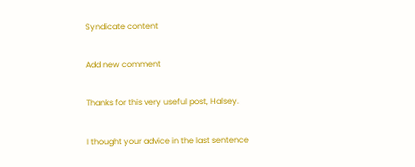Syndicate content

Add new comment

Thanks for this very useful post, Halsey.

I thought your advice in the last sentence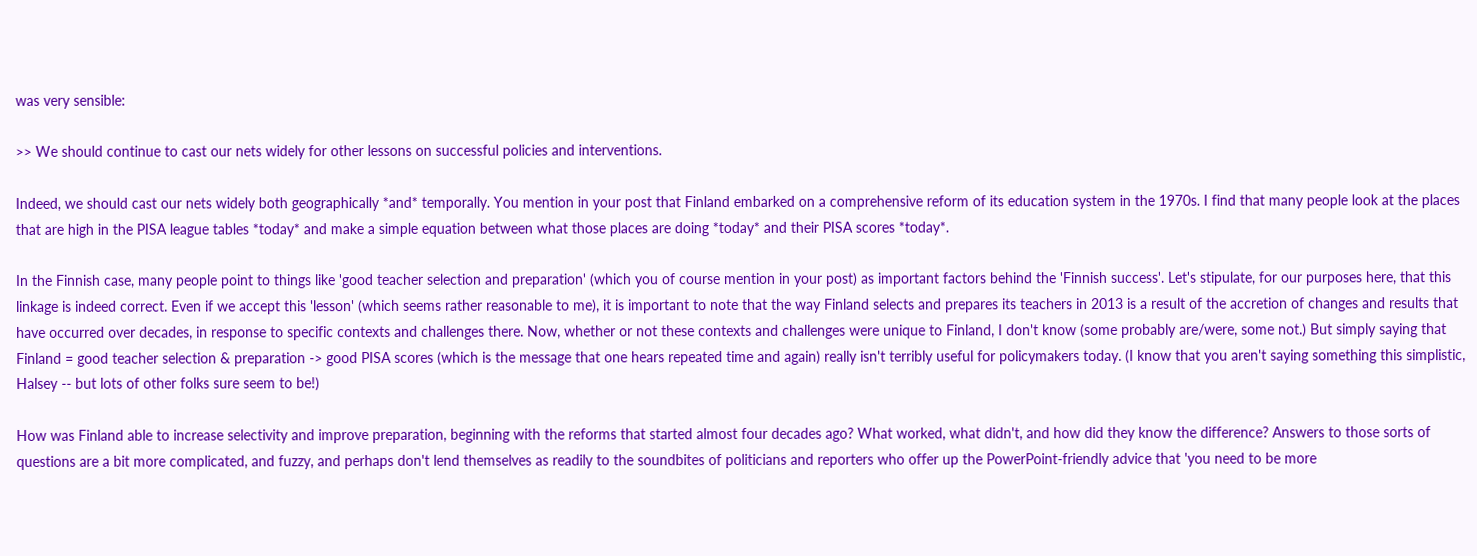was very sensible:

>> We should continue to cast our nets widely for other lessons on successful policies and interventions.

Indeed, we should cast our nets widely both geographically *and* temporally. You mention in your post that Finland embarked on a comprehensive reform of its education system in the 1970s. I find that many people look at the places that are high in the PISA league tables *today* and make a simple equation between what those places are doing *today* and their PISA scores *today*.

In the Finnish case, many people point to things like 'good teacher selection and preparation' (which you of course mention in your post) as important factors behind the 'Finnish success'. Let's stipulate, for our purposes here, that this linkage is indeed correct. Even if we accept this 'lesson' (which seems rather reasonable to me), it is important to note that the way Finland selects and prepares its teachers in 2013 is a result of the accretion of changes and results that have occurred over decades, in response to specific contexts and challenges there. Now, whether or not these contexts and challenges were unique to Finland, I don't know (some probably are/were, some not.) But simply saying that Finland = good teacher selection & preparation -> good PISA scores (which is the message that one hears repeated time and again) really isn't terribly useful for policymakers today. (I know that you aren't saying something this simplistic, Halsey -- but lots of other folks sure seem to be!)

How was Finland able to increase selectivity and improve preparation, beginning with the reforms that started almost four decades ago? What worked, what didn't, and how did they know the difference? Answers to those sorts of questions are a bit more complicated, and fuzzy, and perhaps don't lend themselves as readily to the soundbites of politicians and reporters who offer up the PowerPoint-friendly advice that 'you need to be more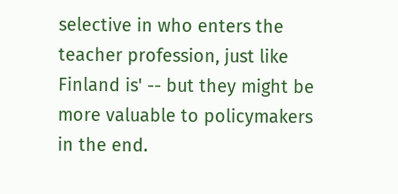selective in who enters the teacher profession, just like Finland is' -- but they might be more valuable to policymakers in the end.